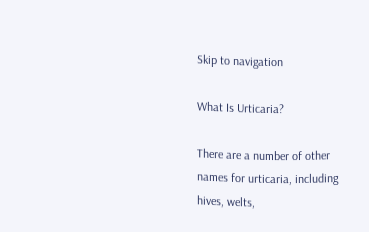Skip to navigation

What Is Urticaria?

There are a number of other names for urticaria, including hives, welts,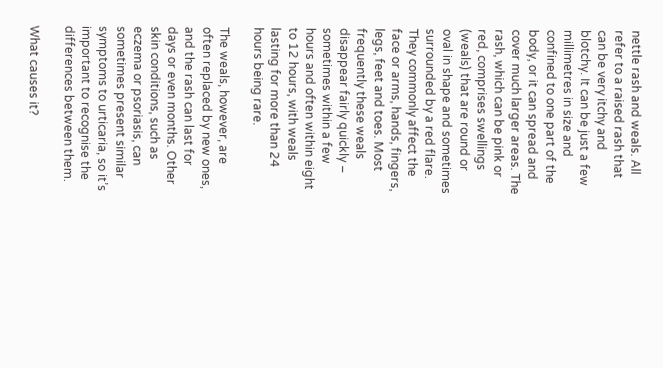nettle rash and weals. All refer to a raised rash that can be very itchy and blotchy. It can be just a few millimetres in size and confined to one part of the body, or it can spread and cover much larger areas. The rash, which can be pink or red, comprises swellings (weals) that are round or oval in shape and sometimes surrounded by a red flare. They commonly affect the face or arms, hands, fingers, legs, feet and toes. Most frequently these weals disappear fairly quickly – sometimes within a few hours and often within eight to 12 hours, with weals lasting for more than 24 hours being rare.

The weals, however, are often replaced by new ones, and the rash can last for days or even months. Other skin conditions, such as eczema or psoriasis, can sometimes present similar symptoms to urticaria, so it’s important to recognise the differences between them.

What causes it?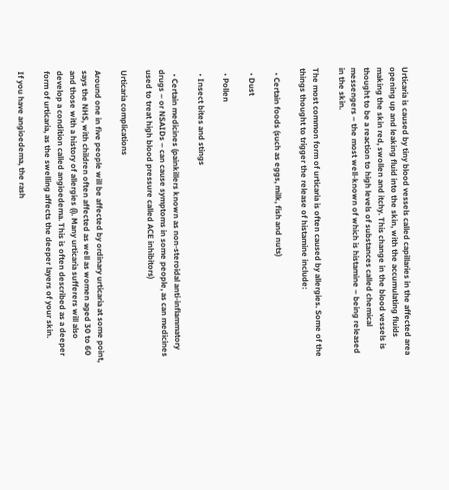Urticaria is caused by tiny blood vessels called capillaries in the affected area opening up and leaking fluid into the skin, with the accumulating fluids making the skin red, swollen and itchy. This change in the blood vessels is thought to be a reaction to high levels of substances called chemical messengers – the most well-known of which is histamine – being released in the skin.

The most common form of urticaria is often caused by allergies. Some of the things thought to trigger the release of histamine include:

  • Certain foods (such as eggs, milk, fish and nuts)

  • Dust

  • Pollen

  • Insect bites and stings

  • Certain medicines (painkillers known as non-steroidal anti-inflammatory drugs – or NSAIDs – can cause symptoms in some people, as can medicines used to treat high blood pressure called ACE inhibitors)

Urticaria complications

Around one in five people will be affected by ordinary urticaria at some point, says the NHS, with children often affected as well as women aged 30 to 60 and those with a history of allergies (i). Many urticaria sufferers will also develop a condition called angioedema. This is often described as a deeper form of urticaria, as the swelling affects the deeper layers of your skin.

If you have angioedema, the rash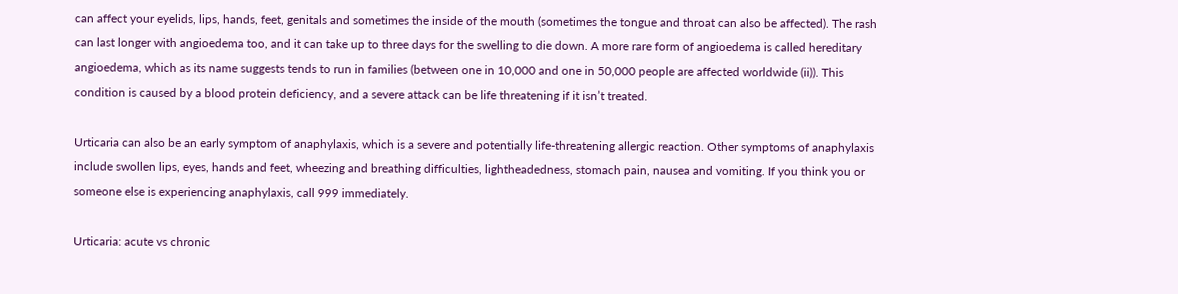can affect your eyelids, lips, hands, feet, genitals and sometimes the inside of the mouth (sometimes the tongue and throat can also be affected). The rash can last longer with angioedema too, and it can take up to three days for the swelling to die down. A more rare form of angioedema is called hereditary angioedema, which as its name suggests tends to run in families (between one in 10,000 and one in 50,000 people are affected worldwide (ii)). This condition is caused by a blood protein deficiency, and a severe attack can be life threatening if it isn’t treated.

Urticaria can also be an early symptom of anaphylaxis, which is a severe and potentially life-threatening allergic reaction. Other symptoms of anaphylaxis include swollen lips, eyes, hands and feet, wheezing and breathing difficulties, lightheadedness, stomach pain, nausea and vomiting. If you think you or someone else is experiencing anaphylaxis, call 999 immediately.

Urticaria: acute vs chronic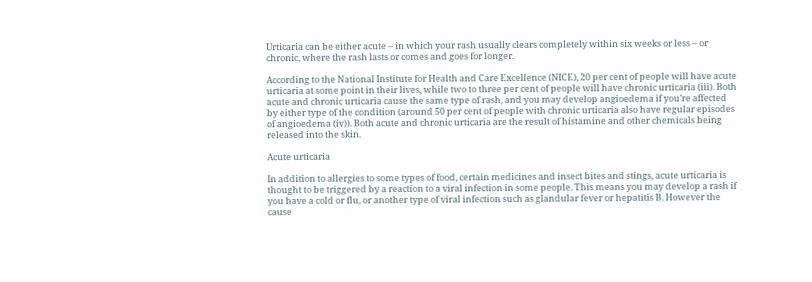Urticaria can be either acute – in which your rash usually clears completely within six weeks or less – or chronic, where the rash lasts or comes and goes for longer.

According to the National Institute for Health and Care Excellence (NICE), 20 per cent of people will have acute urticaria at some point in their lives, while two to three per cent of people will have chronic urticaria (iii). Both acute and chronic urticaria cause the same type of rash, and you may develop angioedema if you’re affected by either type of the condition (around 50 per cent of people with chronic urticaria also have regular episodes of angioedema (iv)). Both acute and chronic urticaria are the result of histamine and other chemicals being released into the skin.

Acute urticaria

In addition to allergies to some types of food, certain medicines and insect bites and stings, acute urticaria is thought to be triggered by a reaction to a viral infection in some people. This means you may develop a rash if you have a cold or flu, or another type of viral infection such as glandular fever or hepatitis B. However the cause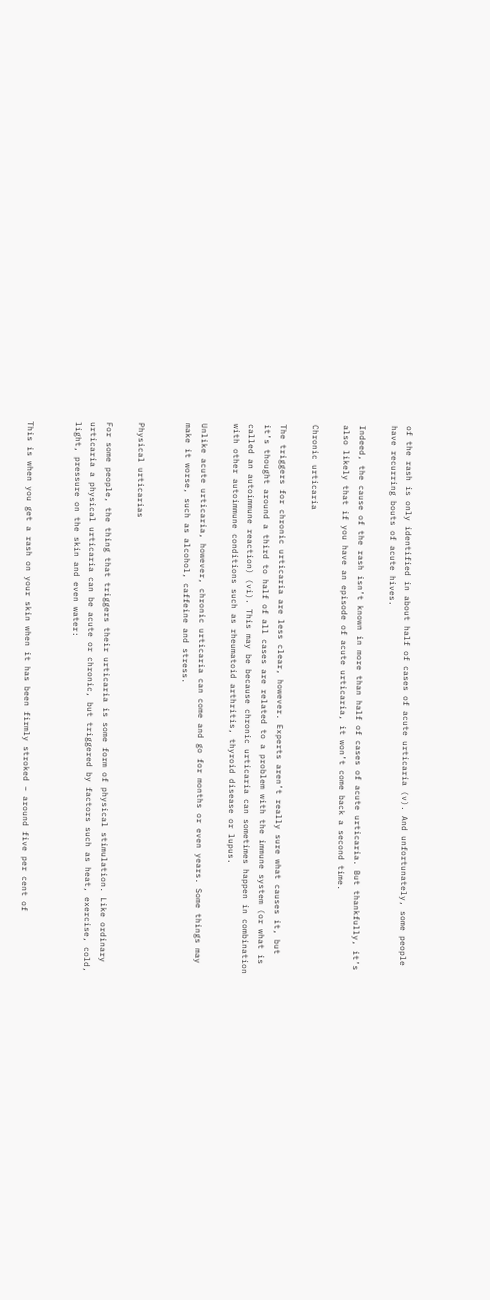of the rash is only identified in about half of cases of acute urticaria (v). And unfortunately, some people have recurring bouts of acute hives.

Indeed, the cause of the rash isn’t known in more than half of cases of acute urticaria. But thankfully, it’s also likely that if you have an episode of acute urticaria, it won’t come back a second time.

Chronic urticaria

The triggers for chronic urticaria are less clear, however. Experts aren’t really sure what causes it, but it’s thought around a third to half of all cases are related to a problem with the immune system (or what is called an autoimmune reaction) (vi). This may be because chronic urticaria can sometimes happen in combination with other autoimmune conditions such as rheumatoid arthritis, thyroid disease or lupus.

Unlike acute urticaria, however, chronic urticaria can come and go for months or even years. Some things may make it worse, such as alcohol, caffeine and stress.


Physical urticarias

For some people, the thing that triggers their urticaria is some form of physical stimulation. Like ordinary urticaria a physical urticaria can be acute or chronic, but triggered by factors such as heat, exercise, cold, light, pressure on the skin and even water:


This is when you get a rash on your skin when it has been firmly stroked – around five per cent of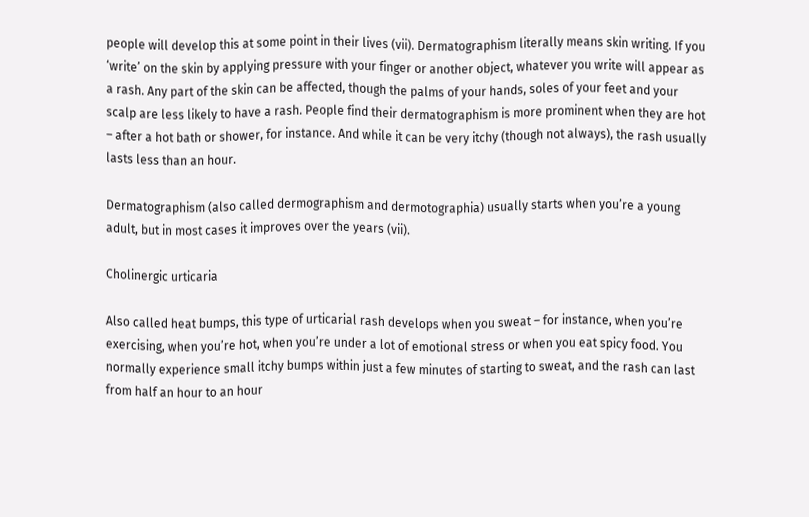people will develop this at some point in their lives (vii). Dermatographism literally means skin writing. If you ‘write’ on the skin by applying pressure with your finger or another object, whatever you write will appear as a rash. Any part of the skin can be affected, though the palms of your hands, soles of your feet and your scalp are less likely to have a rash. People find their dermatographism is more prominent when they are hot – after a hot bath or shower, for instance. And while it can be very itchy (though not always), the rash usually lasts less than an hour.

Dermatographism (also called dermographism and dermotographia) usually starts when you’re a young adult, but in most cases it improves over the years (vii).

Cholinergic urticaria

Also called heat bumps, this type of urticarial rash develops when you sweat – for instance, when you’re exercising, when you’re hot, when you’re under a lot of emotional stress or when you eat spicy food. You normally experience small itchy bumps within just a few minutes of starting to sweat, and the rash can last from half an hour to an hour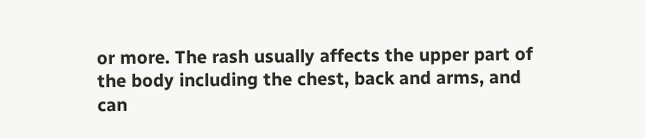or more. The rash usually affects the upper part of the body including the chest, back and arms, and can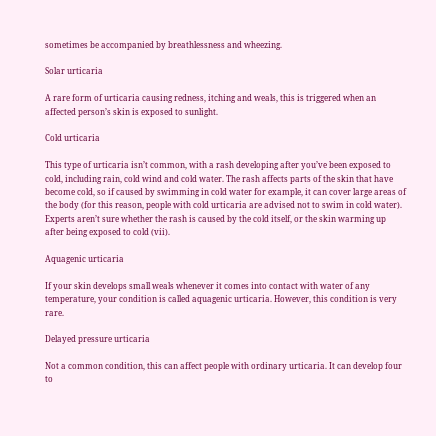sometimes be accompanied by breathlessness and wheezing.

Solar urticaria

A rare form of urticaria causing redness, itching and weals, this is triggered when an affected person’s skin is exposed to sunlight.

Cold urticaria

This type of urticaria isn’t common, with a rash developing after you’ve been exposed to cold, including rain, cold wind and cold water. The rash affects parts of the skin that have become cold, so if caused by swimming in cold water for example, it can cover large areas of the body (for this reason, people with cold urticaria are advised not to swim in cold water). Experts aren’t sure whether the rash is caused by the cold itself, or the skin warming up after being exposed to cold (vii).

Aquagenic urticaria

If your skin develops small weals whenever it comes into contact with water of any temperature, your condition is called aquagenic urticaria. However, this condition is very rare.

Delayed pressure urticaria

Not a common condition, this can affect people with ordinary urticaria. It can develop four to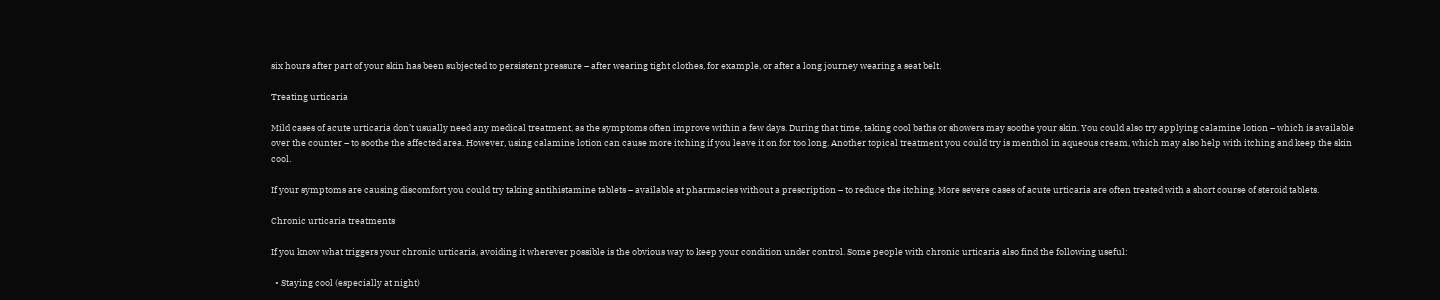six hours after part of your skin has been subjected to persistent pressure – after wearing tight clothes, for example, or after a long journey wearing a seat belt.

Treating urticaria

Mild cases of acute urticaria don’t usually need any medical treatment, as the symptoms often improve within a few days. During that time, taking cool baths or showers may soothe your skin. You could also try applying calamine lotion – which is available over the counter – to soothe the affected area. However, using calamine lotion can cause more itching if you leave it on for too long. Another topical treatment you could try is menthol in aqueous cream, which may also help with itching and keep the skin cool.

If your symptoms are causing discomfort you could try taking antihistamine tablets – available at pharmacies without a prescription – to reduce the itching. More severe cases of acute urticaria are often treated with a short course of steroid tablets.

Chronic urticaria treatments

If you know what triggers your chronic urticaria, avoiding it wherever possible is the obvious way to keep your condition under control. Some people with chronic urticaria also find the following useful:

  • Staying cool (especially at night)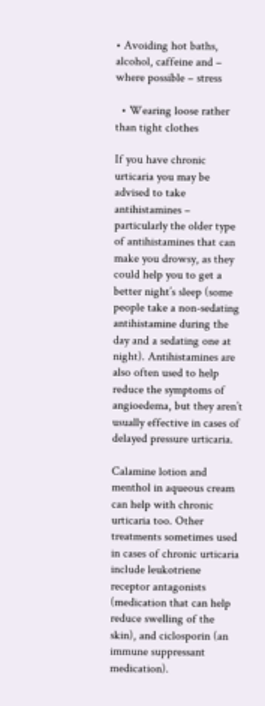• Avoiding hot baths, alcohol, caffeine and – where possible – stress

  • Wearing loose rather than tight clothes

If you have chronic urticaria you may be advised to take antihistamines – particularly the older type of antihistamines that can make you drowsy, as they could help you to get a better night’s sleep (some people take a non-sedating antihistamine during the day and a sedating one at night). Antihistamines are also often used to help reduce the symptoms of angioedema, but they aren’t usually effective in cases of delayed pressure urticaria.

Calamine lotion and menthol in aqueous cream can help with chronic urticaria too. Other treatments sometimes used in cases of chronic urticaria include leukotriene receptor antagonists (medication that can help reduce swelling of the skin), and ciclosporin (an immune suppressant medication).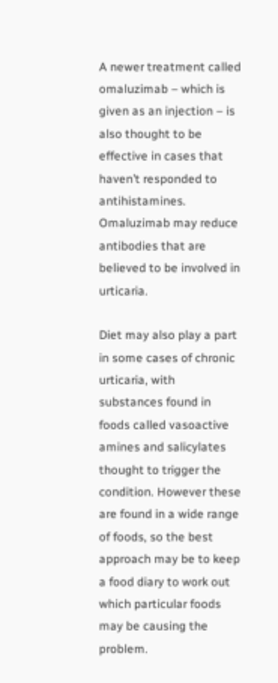A newer treatment called omaluzimab – which is given as an injection – is also thought to be effective in cases that haven’t responded to antihistamines. Omaluzimab may reduce antibodies that are believed to be involved in urticaria.

Diet may also play a part in some cases of chronic urticaria, with substances found in foods called vasoactive amines and salicylates thought to trigger the condition. However these are found in a wide range of foods, so the best approach may be to keep a food diary to work out which particular foods may be causing the problem.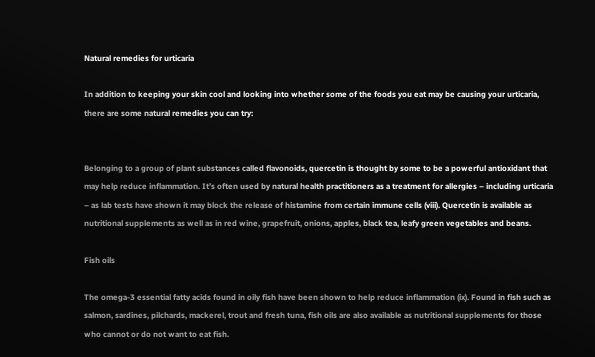Natural remedies for urticaria

In addition to keeping your skin cool and looking into whether some of the foods you eat may be causing your urticaria, there are some natural remedies you can try:


Belonging to a group of plant substances called flavonoids, quercetin is thought by some to be a powerful antioxidant that may help reduce inflammation. It’s often used by natural health practitioners as a treatment for allergies – including urticaria – as lab tests have shown it may block the release of histamine from certain immune cells (viii). Quercetin is available as nutritional supplements as well as in red wine, grapefruit, onions, apples, black tea, leafy green vegetables and beans.

Fish oils

The omega-3 essential fatty acids found in oily fish have been shown to help reduce inflammation (ix). Found in fish such as salmon, sardines, pilchards, mackerel, trout and fresh tuna, fish oils are also available as nutritional supplements for those who cannot or do not want to eat fish.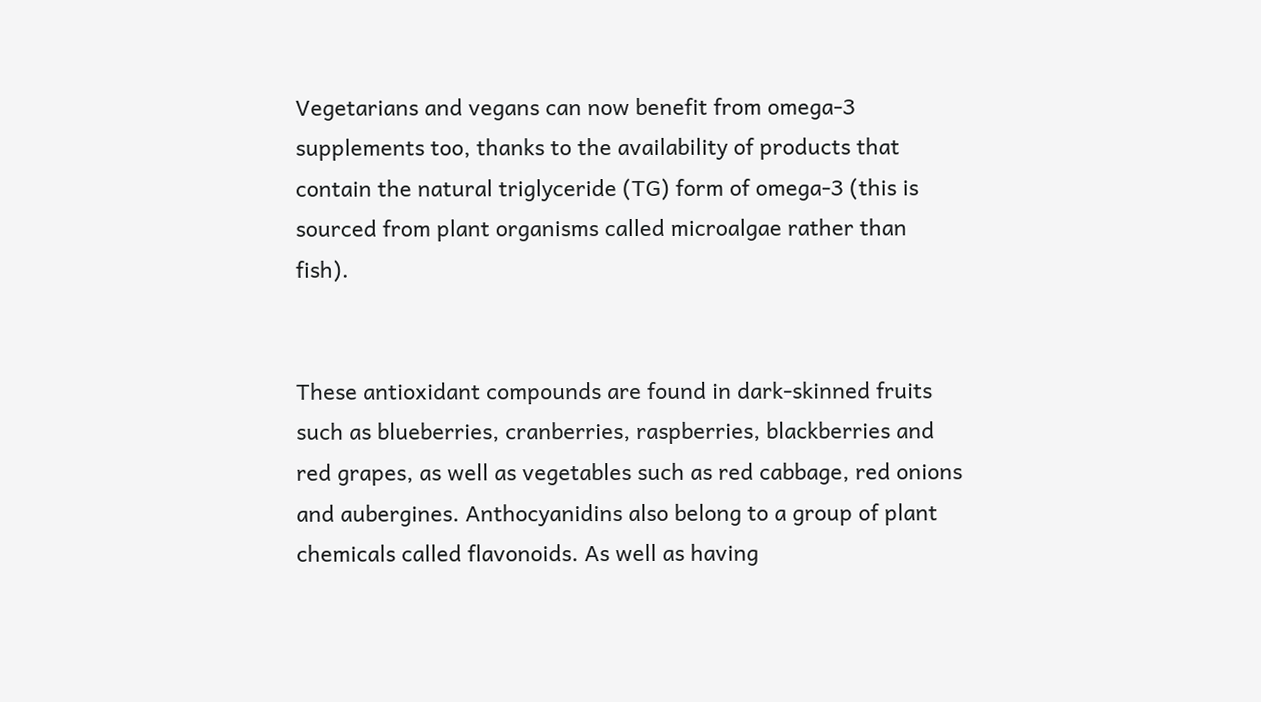Vegetarians and vegans can now benefit from omega-3 supplements too, thanks to the availability of products that contain the natural triglyceride (TG) form of omega-3 (this is sourced from plant organisms called microalgae rather than fish).


These antioxidant compounds are found in dark-skinned fruits such as blueberries, cranberries, raspberries, blackberries and red grapes, as well as vegetables such as red cabbage, red onions and aubergines. Anthocyanidins also belong to a group of plant chemicals called flavonoids. As well as having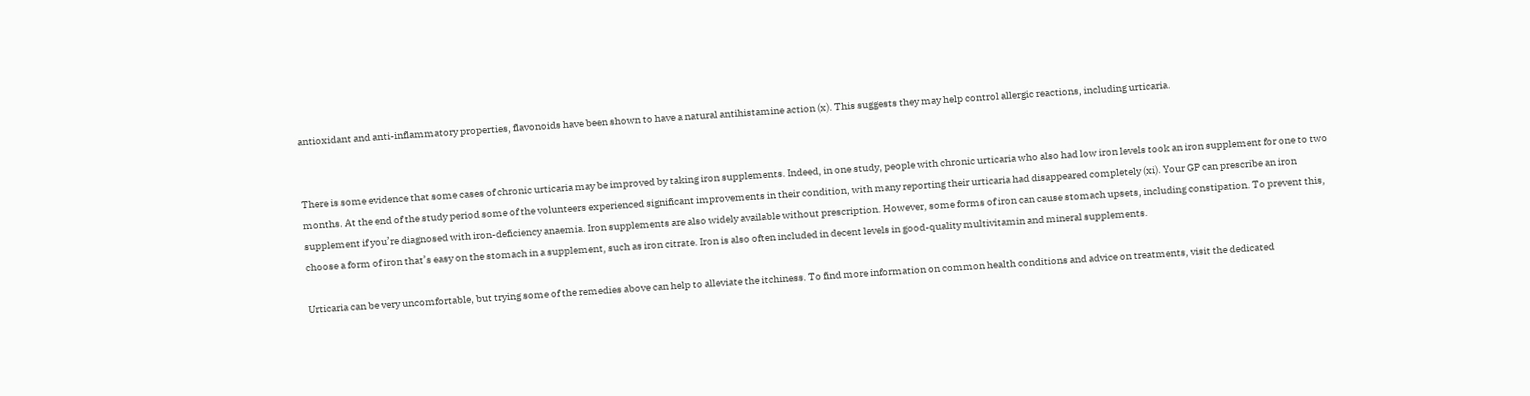antioxidant and anti-inflammatory properties, flavonoids have been shown to have a natural antihistamine action (x). This suggests they may help control allergic reactions, including urticaria.


There is some evidence that some cases of chronic urticaria may be improved by taking iron supplements. Indeed, in one study, people with chronic urticaria who also had low iron levels took an iron supplement for one to two months. At the end of the study period some of the volunteers experienced significant improvements in their condition, with many reporting their urticaria had disappeared completely (xi). Your GP can prescribe an iron supplement if you’re diagnosed with iron-deficiency anaemia. Iron supplements are also widely available without prescription. However, some forms of iron can cause stomach upsets, including constipation. To prevent this, choose a form of iron that’s easy on the stomach in a supplement, such as iron citrate. Iron is also often included in decent levels in good-quality multivitamin and mineral supplements.

Urticaria can be very uncomfortable, but trying some of the remedies above can help to alleviate the itchiness. To find more information on common health conditions and advice on treatments, visit the dedicated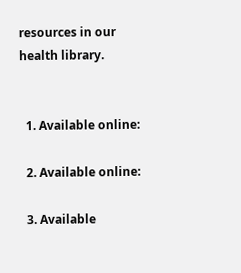resources in our health library.


  1. Available online:

  2. Available online:

  3. Available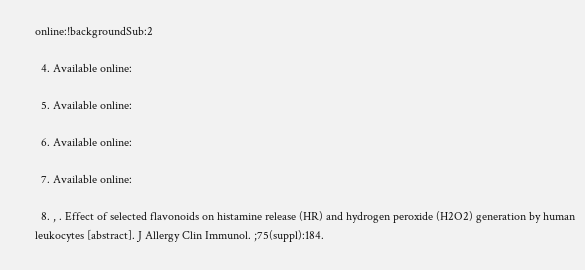online:!backgroundSub:2

  4. Available online:

  5. Available online:

  6. Available online:

  7. Available online:

  8. , . Effect of selected flavonoids on histamine release (HR) and hydrogen peroxide (H2O2) generation by human leukocytes [abstract]. J Allergy Clin Immunol. ;75(suppl):184.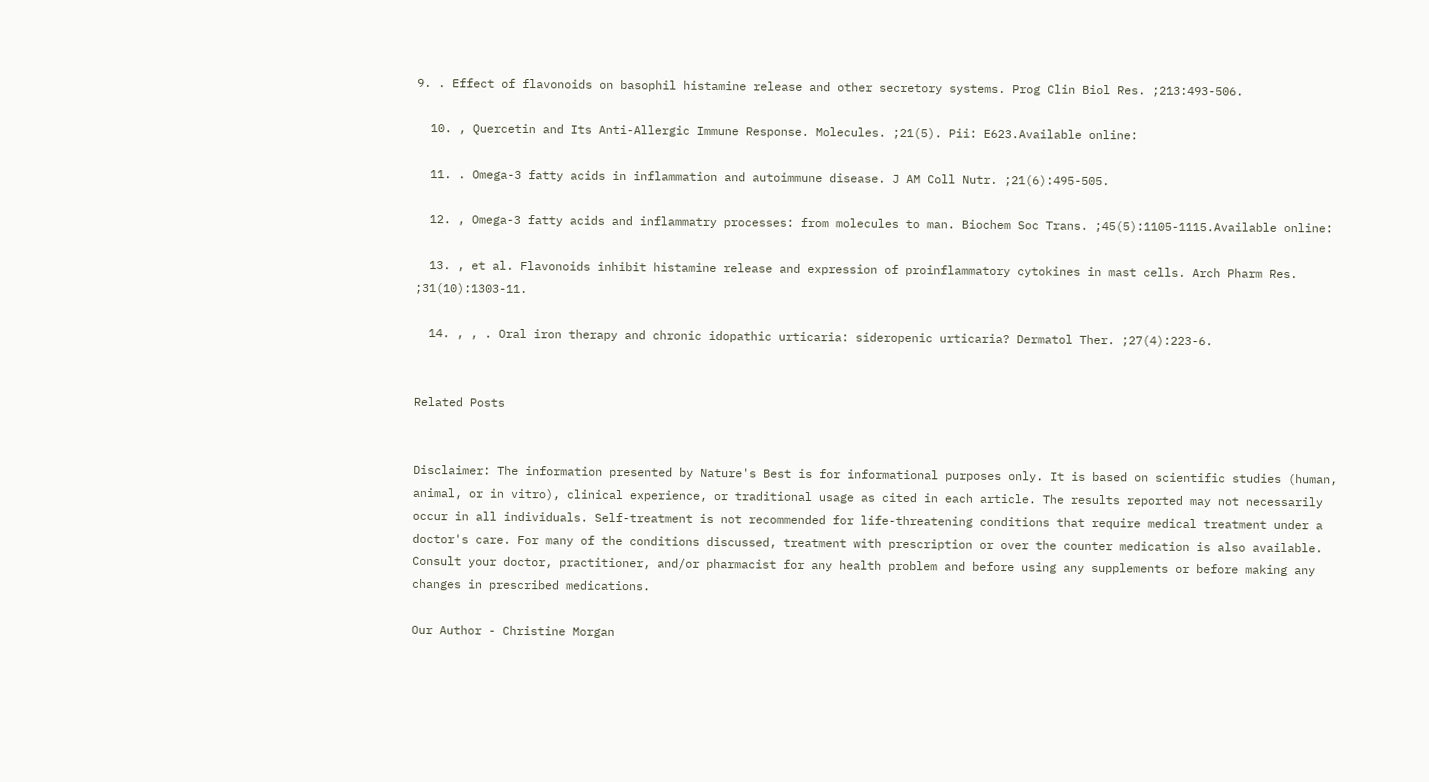9. . Effect of flavonoids on basophil histamine release and other secretory systems. Prog Clin Biol Res. ;213:493-506.

  10. , Quercetin and Its Anti-Allergic Immune Response. Molecules. ;21(5). Pii: E623.Available online:

  11. . Omega-3 fatty acids in inflammation and autoimmune disease. J AM Coll Nutr. ;21(6):495-505.

  12. , Omega-3 fatty acids and inflammatry processes: from molecules to man. Biochem Soc Trans. ;45(5):1105-1115.Available online:

  13. , et al. Flavonoids inhibit histamine release and expression of proinflammatory cytokines in mast cells. Arch Pharm Res. ;31(10):1303-11.

  14. , , . Oral iron therapy and chronic idopathic urticaria: sideropenic urticaria? Dermatol Ther. ;27(4):223-6.


Related Posts


Disclaimer: The information presented by Nature's Best is for informational purposes only. It is based on scientific studies (human, animal, or in vitro), clinical experience, or traditional usage as cited in each article. The results reported may not necessarily occur in all individuals. Self-treatment is not recommended for life-threatening conditions that require medical treatment under a doctor's care. For many of the conditions discussed, treatment with prescription or over the counter medication is also available. Consult your doctor, practitioner, and/or pharmacist for any health problem and before using any supplements or before making any changes in prescribed medications.

Our Author - Christine Morgan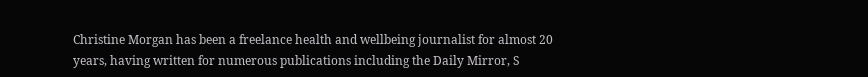Christine Morgan has been a freelance health and wellbeing journalist for almost 20 years, having written for numerous publications including the Daily Mirror, S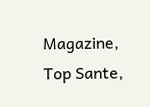Magazine, Top Sante,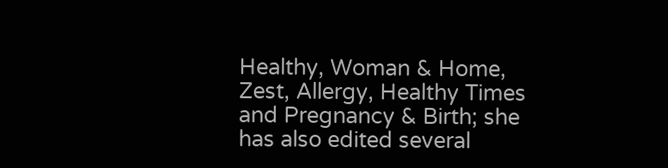Healthy, Woman & Home, Zest, Allergy, Healthy Times and Pregnancy & Birth; she has also edited several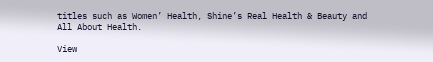titles such as Women’ Health, Shine’s Real Health & Beauty and All About Health.

View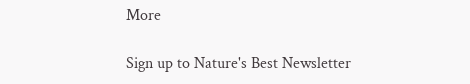More

Sign up to Nature's Best Newsletter